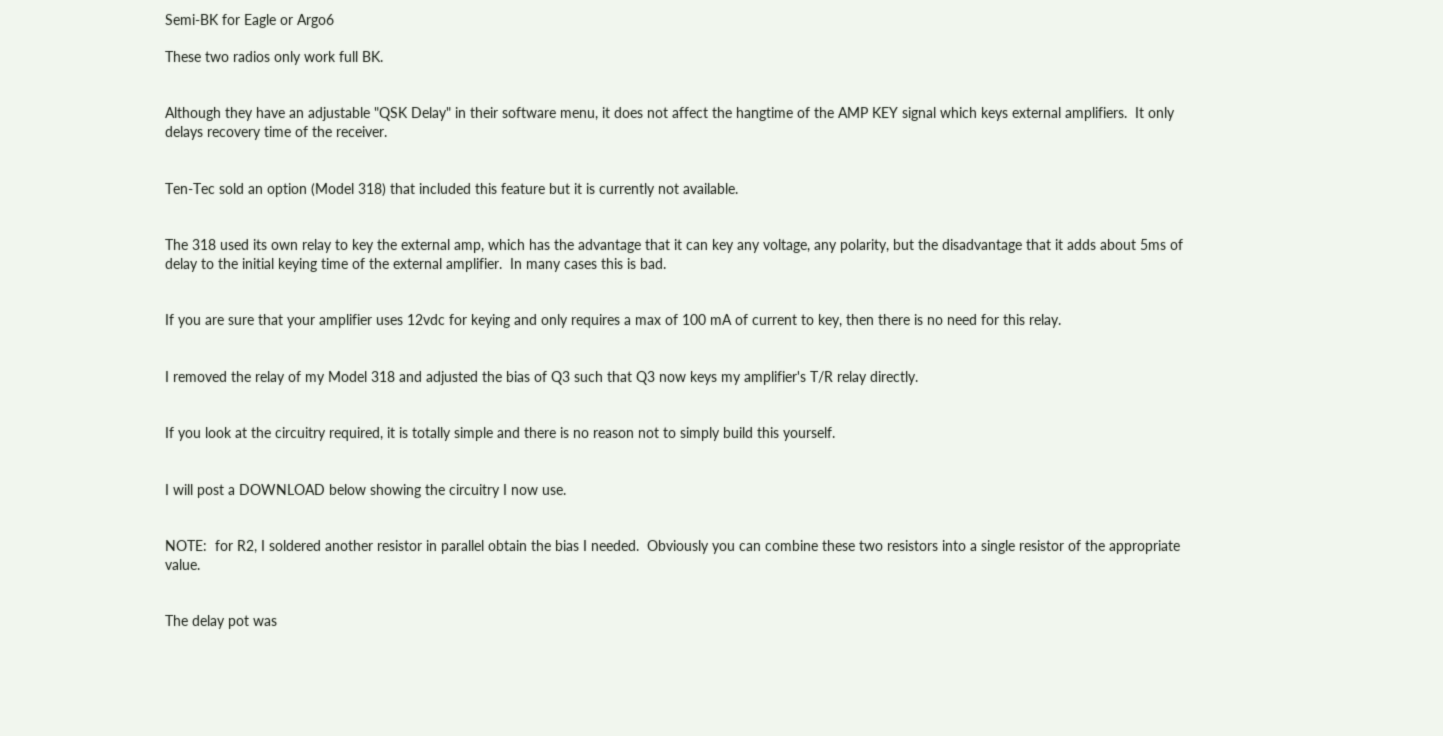Semi-BK for Eagle or Argo6

These two radios only work full BK.


Although they have an adjustable "QSK Delay" in their software menu, it does not affect the hangtime of the AMP KEY signal which keys external amplifiers.  It only delays recovery time of the receiver.


Ten-Tec sold an option (Model 318) that included this feature but it is currently not available.


The 318 used its own relay to key the external amp, which has the advantage that it can key any voltage, any polarity, but the disadvantage that it adds about 5ms of delay to the initial keying time of the external amplifier.  In many cases this is bad.


If you are sure that your amplifier uses 12vdc for keying and only requires a max of 100 mA of current to key, then there is no need for this relay.


I removed the relay of my Model 318 and adjusted the bias of Q3 such that Q3 now keys my amplifier's T/R relay directly.


If you look at the circuitry required, it is totally simple and there is no reason not to simply build this yourself.


I will post a DOWNLOAD below showing the circuitry I now use.


NOTE:  for R2, I soldered another resistor in parallel obtain the bias I needed.  Obviously you can combine these two resistors into a single resistor of the appropriate value.


The delay pot was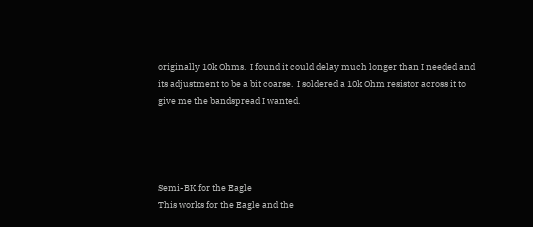originally 10k Ohms.  I found it could delay much longer than I needed and its adjustment to be a bit coarse.  I soldered a 10k Ohm resistor across it to give me the bandspread I wanted.




Semi-BK for the Eagle
This works for the Eagle and the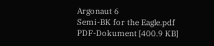Argonaut 6
Semi-BK for the Eagle.pdf
PDF-Dokument [400.9 KB]